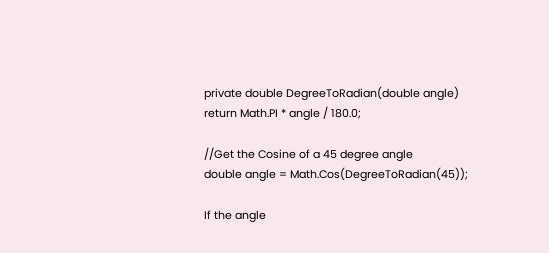private double DegreeToRadian(double angle)
return Math.PI * angle / 180.0;

//Get the Cosine of a 45 degree angle
double angle = Math.Cos(DegreeToRadian(45));

If the angle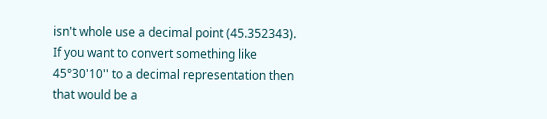isn't whole use a decimal point (45.352343). If you want to convert something like 45°30'10'' to a decimal representation then that would be a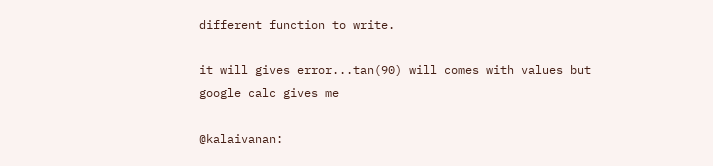different function to write.

it will gives error...tan(90) will comes with values but google calc gives me

@kalaivanan: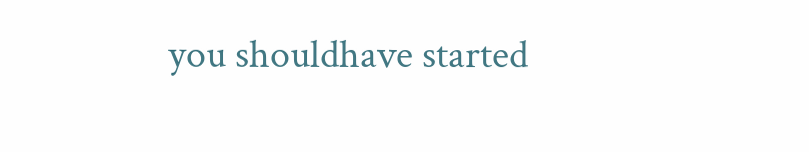you shouldhave started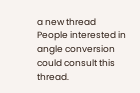a new thread
People interested in angle conversion could consult this thread.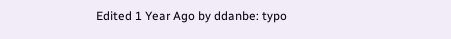Edited 1 Year Ago by ddanbe: typo